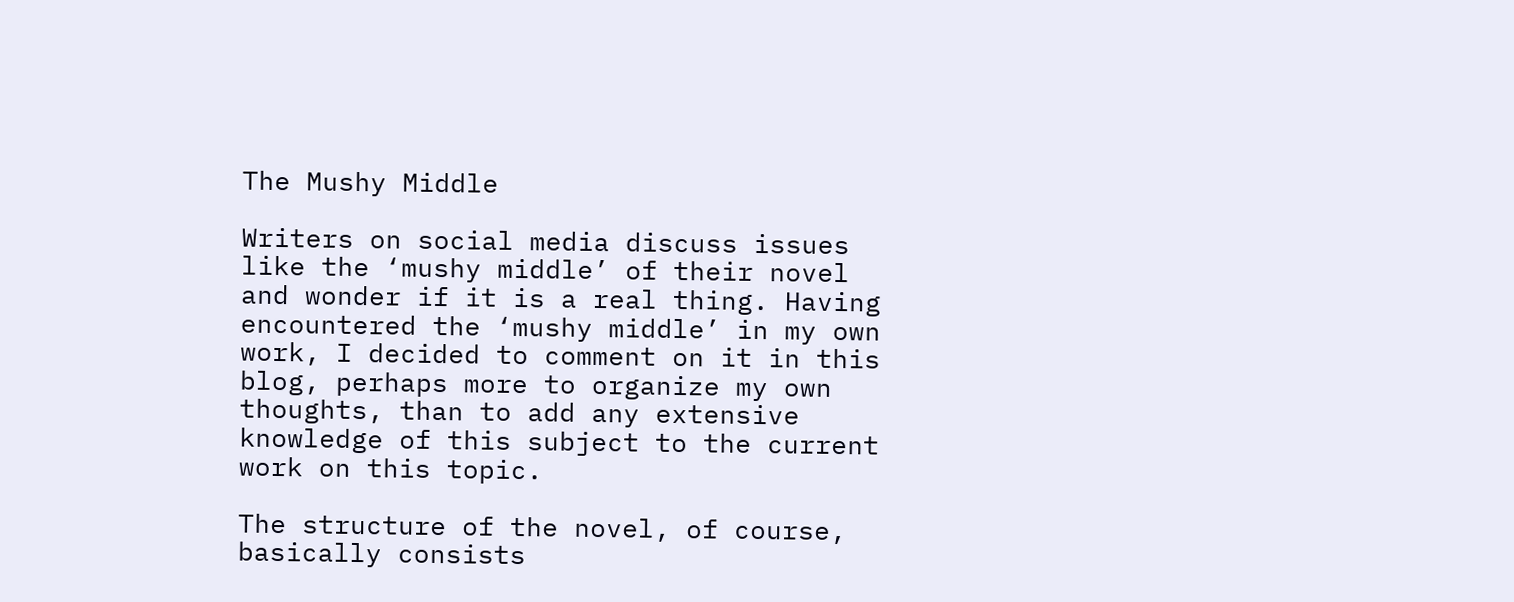The Mushy Middle

Writers on social media discuss issues like the ‘mushy middle’ of their novel and wonder if it is a real thing. Having encountered the ‘mushy middle’ in my own work, I decided to comment on it in this blog, perhaps more to organize my own thoughts, than to add any extensive knowledge of this subject to the current work on this topic.

The structure of the novel, of course, basically consists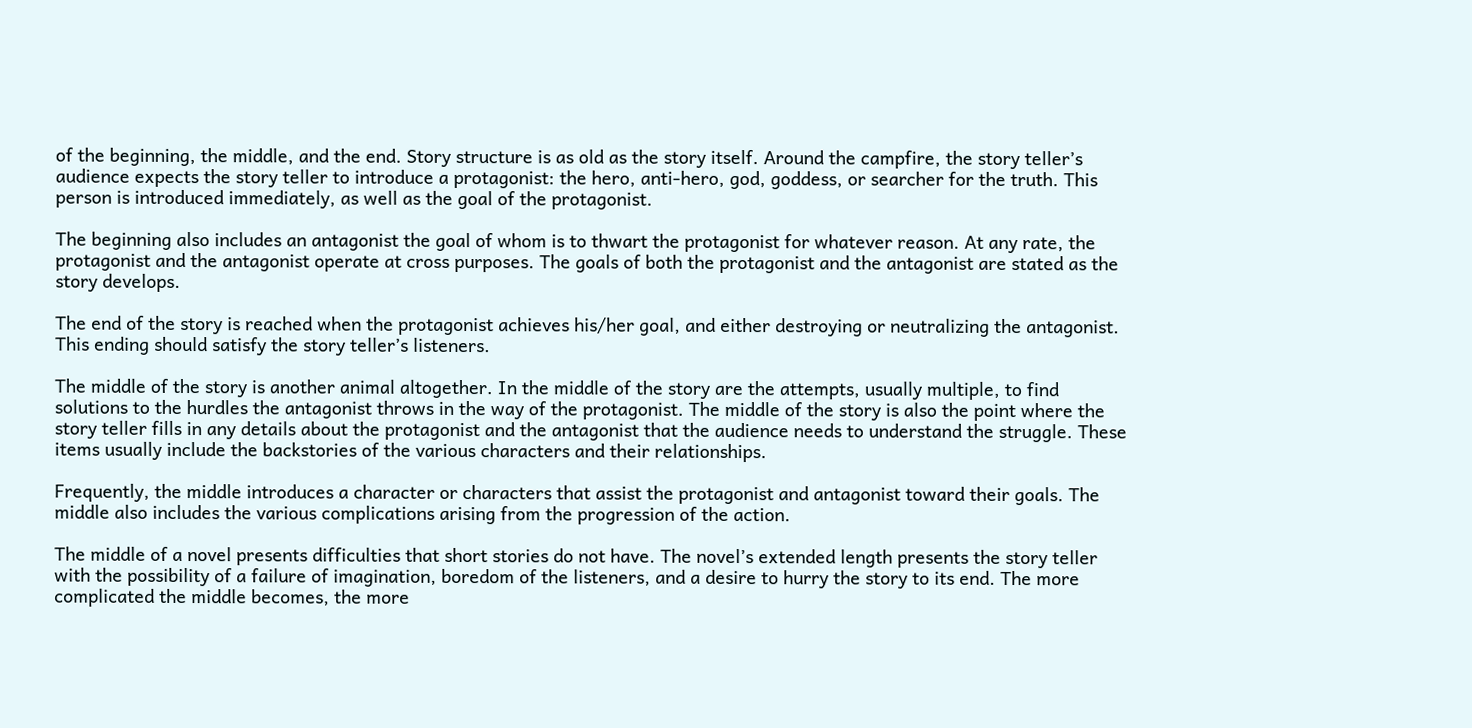of the beginning, the middle, and the end. Story structure is as old as the story itself. Around the campfire, the story teller’s audience expects the story teller to introduce a protagonist: the hero, anti-hero, god, goddess, or searcher for the truth. This person is introduced immediately, as well as the goal of the protagonist.

The beginning also includes an antagonist the goal of whom is to thwart the protagonist for whatever reason. At any rate, the protagonist and the antagonist operate at cross purposes. The goals of both the protagonist and the antagonist are stated as the story develops.

The end of the story is reached when the protagonist achieves his/her goal, and either destroying or neutralizing the antagonist. This ending should satisfy the story teller’s listeners.

The middle of the story is another animal altogether. In the middle of the story are the attempts, usually multiple, to find solutions to the hurdles the antagonist throws in the way of the protagonist. The middle of the story is also the point where the story teller fills in any details about the protagonist and the antagonist that the audience needs to understand the struggle. These items usually include the backstories of the various characters and their relationships.

Frequently, the middle introduces a character or characters that assist the protagonist and antagonist toward their goals. The middle also includes the various complications arising from the progression of the action.

The middle of a novel presents difficulties that short stories do not have. The novel’s extended length presents the story teller with the possibility of a failure of imagination, boredom of the listeners, and a desire to hurry the story to its end. The more complicated the middle becomes, the more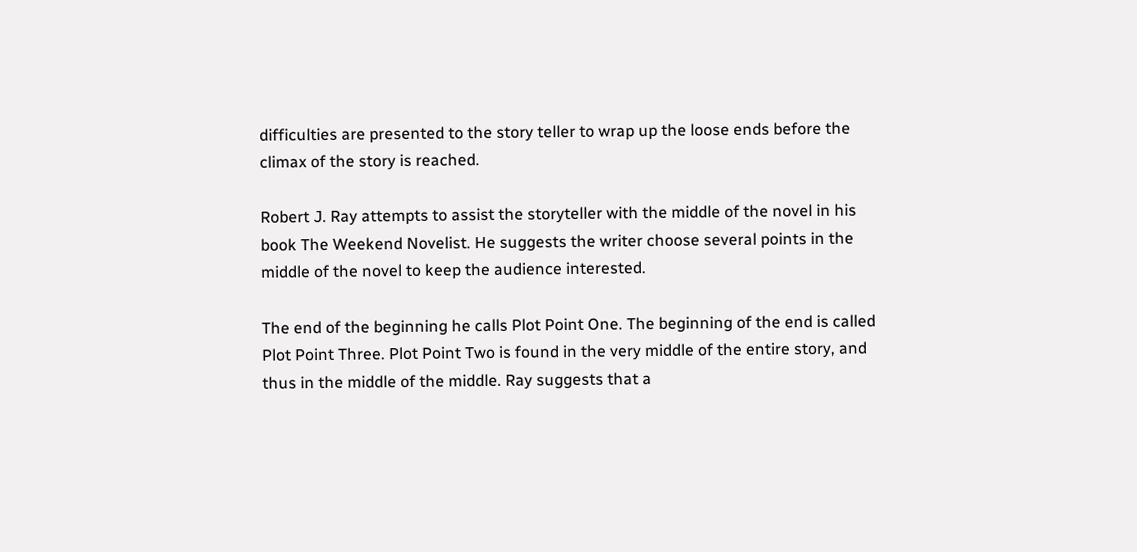difficulties are presented to the story teller to wrap up the loose ends before the climax of the story is reached.

Robert J. Ray attempts to assist the storyteller with the middle of the novel in his book The Weekend Novelist. He suggests the writer choose several points in the middle of the novel to keep the audience interested.

The end of the beginning he calls Plot Point One. The beginning of the end is called Plot Point Three. Plot Point Two is found in the very middle of the entire story, and thus in the middle of the middle. Ray suggests that a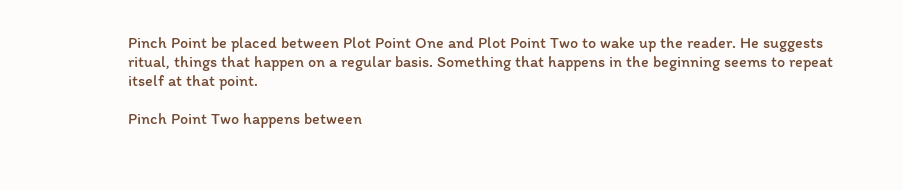Pinch Point be placed between Plot Point One and Plot Point Two to wake up the reader. He suggests ritual, things that happen on a regular basis. Something that happens in the beginning seems to repeat itself at that point.

Pinch Point Two happens between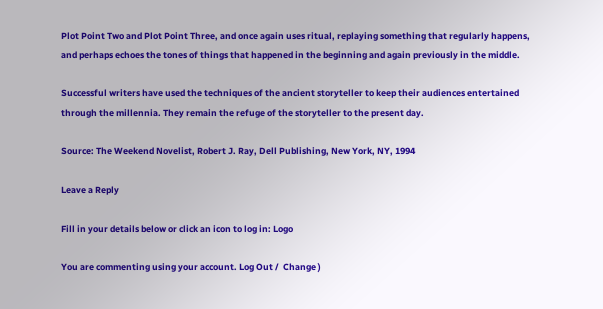Plot Point Two and Plot Point Three, and once again uses ritual, replaying something that regularly happens, and perhaps echoes the tones of things that happened in the beginning and again previously in the middle.

Successful writers have used the techniques of the ancient storyteller to keep their audiences entertained through the millennia. They remain the refuge of the storyteller to the present day.

Source: The Weekend Novelist, Robert J. Ray, Dell Publishing, New York, NY, 1994

Leave a Reply

Fill in your details below or click an icon to log in: Logo

You are commenting using your account. Log Out /  Change )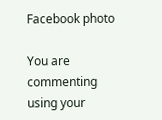Facebook photo

You are commenting using your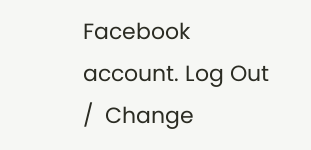Facebook account. Log Out /  Change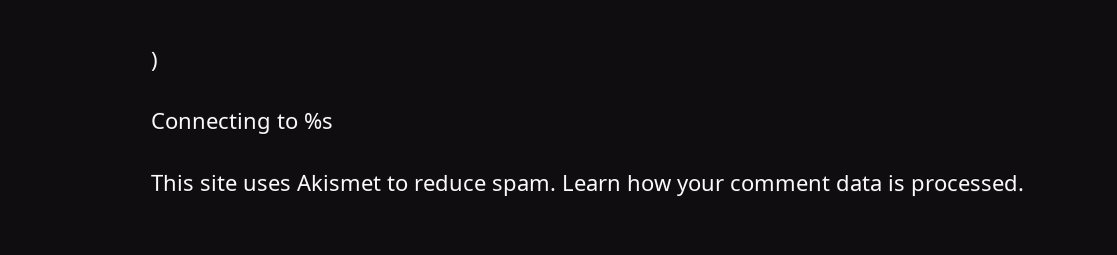)

Connecting to %s

This site uses Akismet to reduce spam. Learn how your comment data is processed.